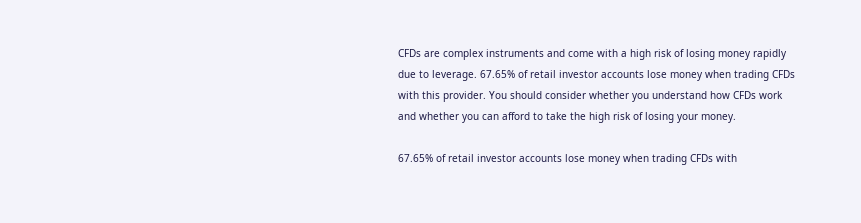CFDs are complex instruments and come with a high risk of losing money rapidly due to leverage. 67.65% of retail investor accounts lose money when trading CFDs with this provider. You should consider whether you understand how CFDs work and whether you can afford to take the high risk of losing your money.

67.65% of retail investor accounts lose money when trading CFDs with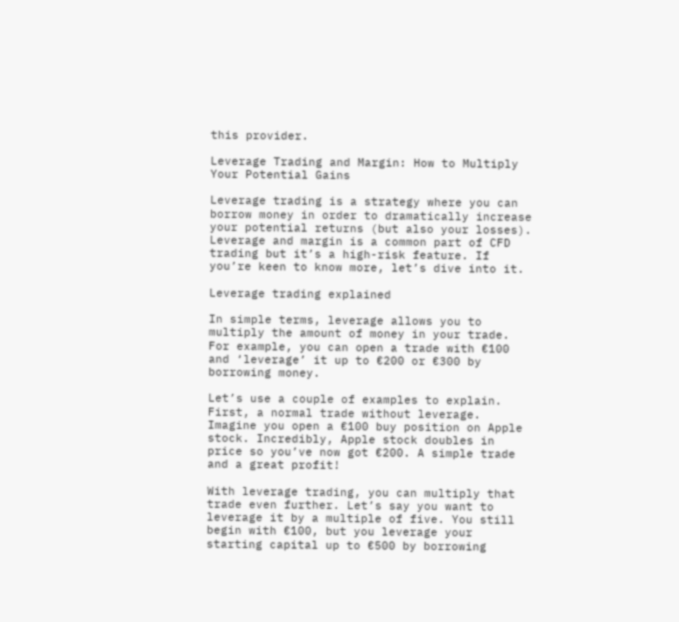this provider.

Leverage Trading and Margin: How to Multiply Your Potential Gains

Leverage trading is a strategy where you can borrow money in order to dramatically increase your potential returns (but also your losses). Leverage and margin is a common part of CFD trading but it’s a high-risk feature. If you’re keen to know more, let’s dive into it.

Leverage trading explained

In simple terms, leverage allows you to multiply the amount of money in your trade. For example, you can open a trade with €100 and ‘leverage’ it up to €200 or €300 by borrowing money.

Let’s use a couple of examples to explain. First, a normal trade without leverage. Imagine you open a €100 buy position on Apple stock. Incredibly, Apple stock doubles in price so you’ve now got €200. A simple trade and a great profit!

With leverage trading, you can multiply that trade even further. Let’s say you want to leverage it by a multiple of five. You still begin with €100, but you leverage your starting capital up to €500 by borrowing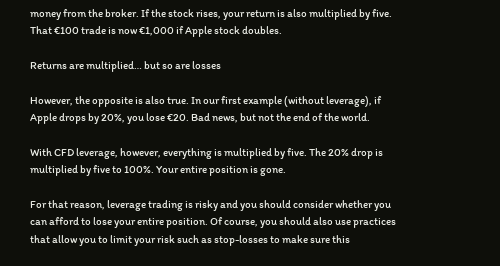money from the broker. If the stock rises, your return is also multiplied by five. That €100 trade is now €1,000 if Apple stock doubles.

Returns are multiplied… but so are losses

However, the opposite is also true. In our first example (without leverage), if Apple drops by 20%, you lose €20. Bad news, but not the end of the world.

With CFD leverage, however, everything is multiplied by five. The 20% drop is multiplied by five to 100%. Your entire position is gone.

For that reason, leverage trading is risky and you should consider whether you can afford to lose your entire position. Of course, you should also use practices that allow you to limit your risk such as stop-losses to make sure this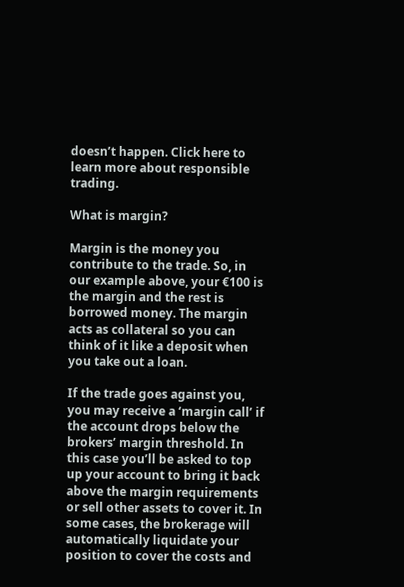doesn’t happen. Click here to learn more about responsible trading.

What is margin?

Margin is the money you contribute to the trade. So, in our example above, your €100 is the margin and the rest is borrowed money. The margin acts as collateral so you can think of it like a deposit when you take out a loan.

If the trade goes against you, you may receive a ‘margin call’ if the account drops below the brokers’ margin threshold. In this case you’ll be asked to top up your account to bring it back above the margin requirements or sell other assets to cover it. In some cases, the brokerage will automatically liquidate your position to cover the costs and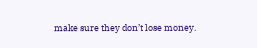make sure they don’t lose money.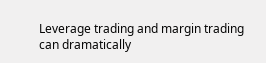Leverage trading and margin trading can dramatically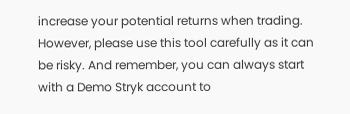increase your potential returns when trading. However, please use this tool carefully as it can be risky. And remember, you can always start with a Demo Stryk account to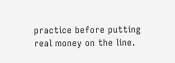practice before putting real money on the line.